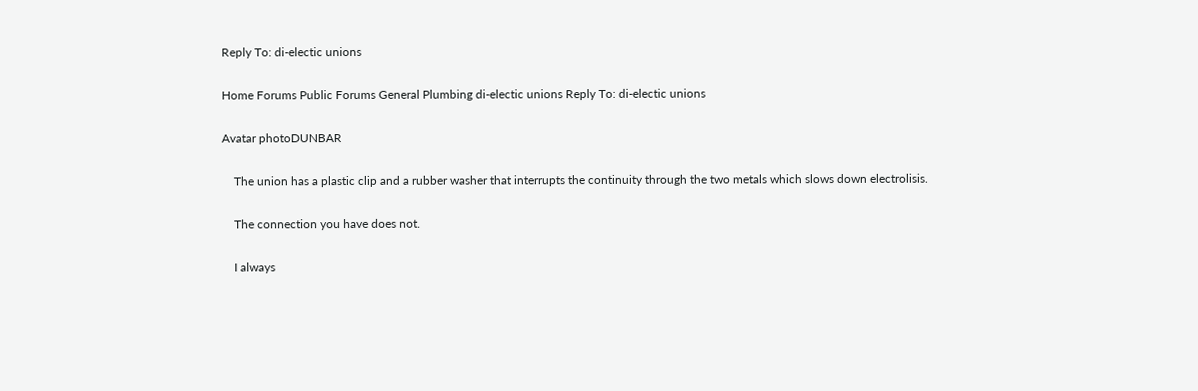Reply To: di-electic unions

Home Forums Public Forums General Plumbing di-electic unions Reply To: di-electic unions

Avatar photoDUNBAR

    The union has a plastic clip and a rubber washer that interrupts the continuity through the two metals which slows down electrolisis.

    The connection you have does not.

    I always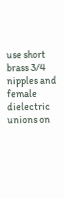use short brass 3/4 nipples and female dielectric unions on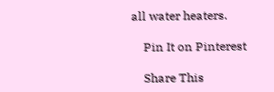all water heaters.

    Pin It on Pinterest

    Share This